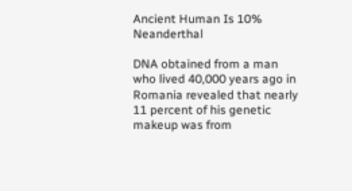Ancient Human Is 10% Neanderthal

DNA obtained from a man who lived 40,000 years ago in Romania revealed that nearly 11 percent of his genetic makeup was from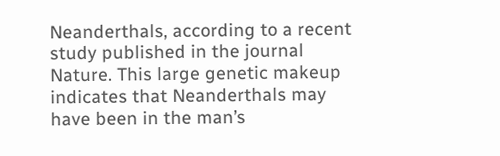Neanderthals, according to a recent study published in the journal Nature. This large genetic makeup indicates that Neanderthals may have been in the man’s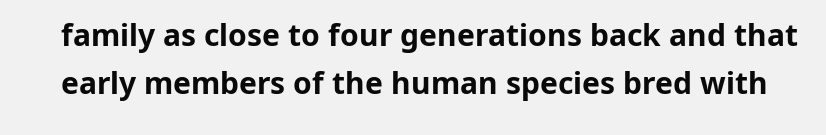family as close to four generations back and that early members of the human species bred with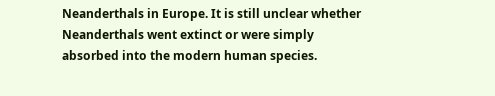Neanderthals in Europe. It is still unclear whether Neanderthals went extinct or were simply absorbed into the modern human species.